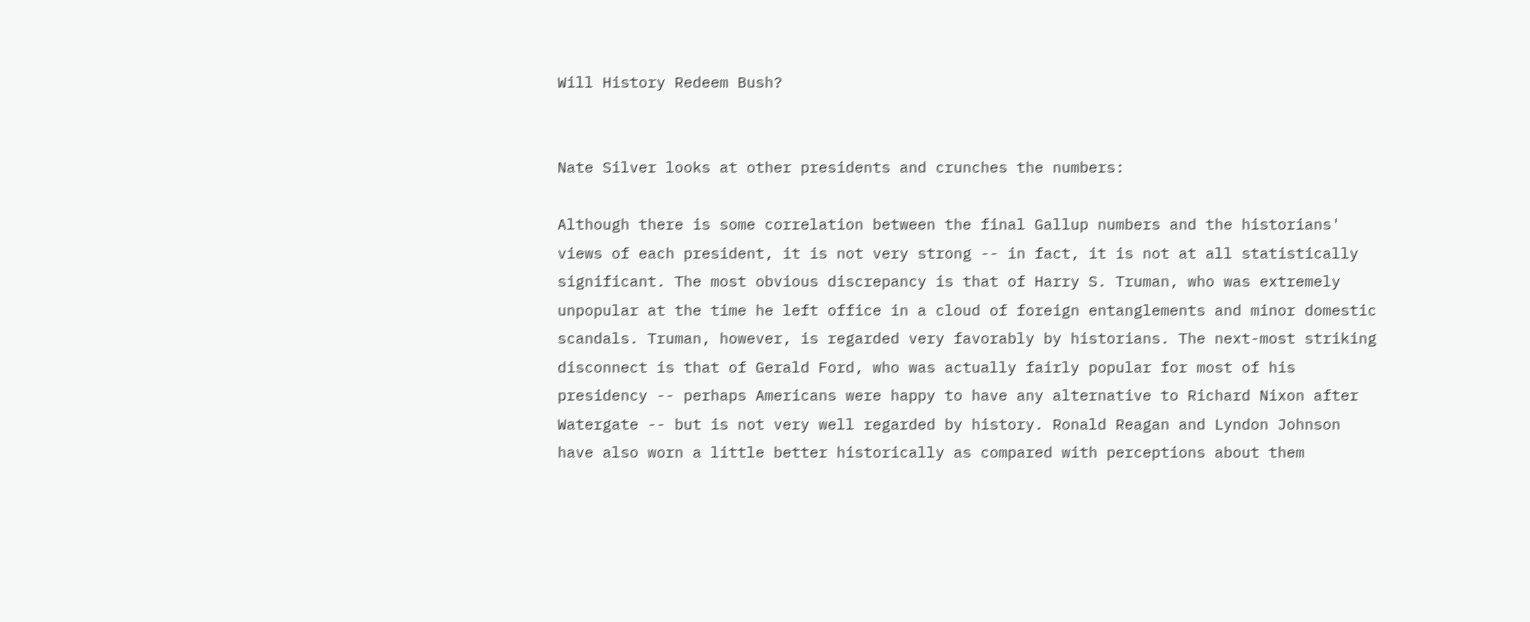Will History Redeem Bush?


Nate Silver looks at other presidents and crunches the numbers:

Although there is some correlation between the final Gallup numbers and the historians' views of each president, it is not very strong -- in fact, it is not at all statistically significant. The most obvious discrepancy is that of Harry S. Truman, who was extremely unpopular at the time he left office in a cloud of foreign entanglements and minor domestic scandals. Truman, however, is regarded very favorably by historians. The next-most striking disconnect is that of Gerald Ford, who was actually fairly popular for most of his presidency -- perhaps Americans were happy to have any alternative to Richard Nixon after Watergate -- but is not very well regarded by history. Ronald Reagan and Lyndon Johnson have also worn a little better historically as compared with perceptions about them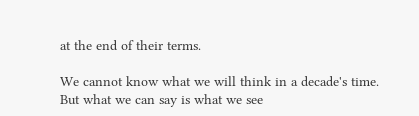at the end of their terms.

We cannot know what we will think in a decade's time. But what we can say is what we see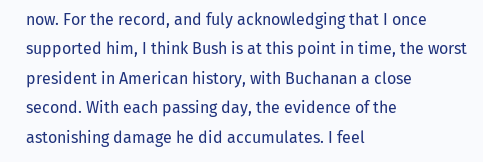now. For the record, and fuly acknowledging that I once supported him, I think Bush is at this point in time, the worst president in American history, with Buchanan a close second. With each passing day, the evidence of the astonishing damage he did accumulates. I feel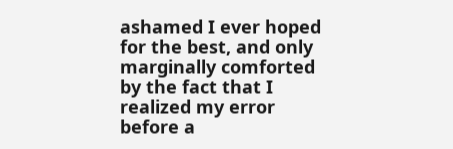ashamed I ever hoped for the best, and only marginally comforted by the fact that I realized my error before a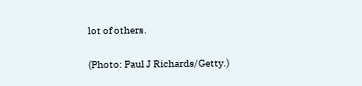lot of others.

(Photo: Paul J Richards/Getty.)